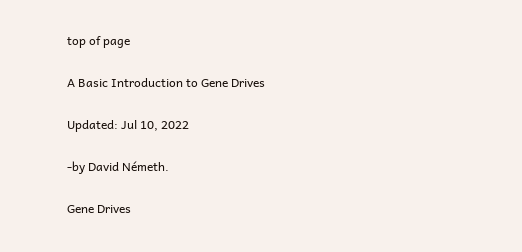top of page

A Basic Introduction to Gene Drives

Updated: Jul 10, 2022

-by David Németh.

Gene Drives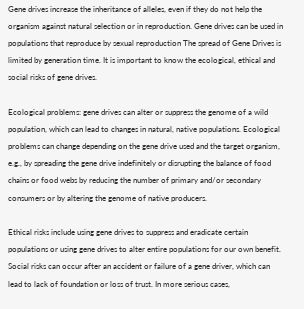Gene drives increase the inheritance of alleles, even if they do not help the organism against natural selection or in reproduction. Gene drives can be used in populations that reproduce by sexual reproduction The spread of Gene Drives is limited by generation time. It is important to know the ecological, ethical and social risks of gene drives.

Ecological problems: gene drives can alter or suppress the genome of a wild population, which can lead to changes in natural, native populations. Ecological problems can change depending on the gene drive used and the target organism, e.g., by spreading the gene drive indefinitely or disrupting the balance of food chains or food webs by reducing the number of primary and/or secondary consumers or by altering the genome of native producers.

Ethical risks include using gene drives to suppress and eradicate certain populations or using gene drives to alter entire populations for our own benefit. Social risks can occur after an accident or failure of a gene driver, which can lead to lack of foundation or loss of trust. In more serious cases,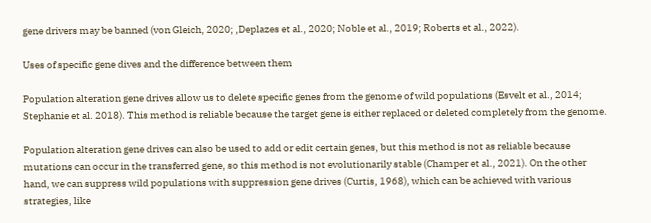gene drivers may be banned (von Gleich, 2020; ,Deplazes et al., 2020; Noble et al., 2019; Roberts et al., 2022).

Uses of specific gene dives and the difference between them

Population alteration gene drives allow us to delete specific genes from the genome of wild populations (Esvelt et al., 2014; Stephanie et al. 2018). This method is reliable because the target gene is either replaced or deleted completely from the genome.

Population alteration gene drives can also be used to add or edit certain genes, but this method is not as reliable because mutations can occur in the transferred gene, so this method is not evolutionarily stable (Champer et al., 2021). On the other hand, we can suppress wild populations with suppression gene drives (Curtis, 1968), which can be achieved with various strategies, like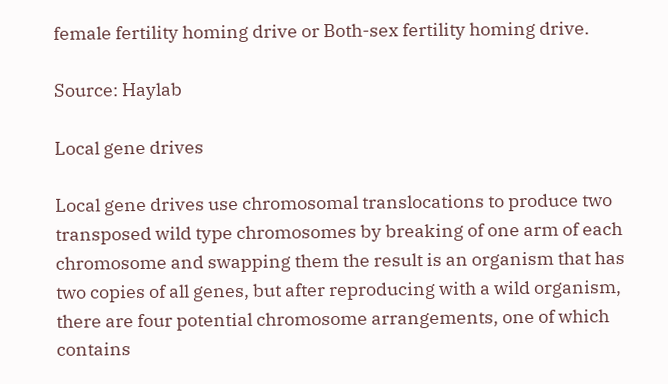female fertility homing drive or Both-sex fertility homing drive.

Source: Haylab

Local gene drives

Local gene drives use chromosomal translocations to produce two transposed wild type chromosomes by breaking of one arm of each chromosome and swapping them the result is an organism that has two copies of all genes, but after reproducing with a wild organism, there are four potential chromosome arrangements, one of which contains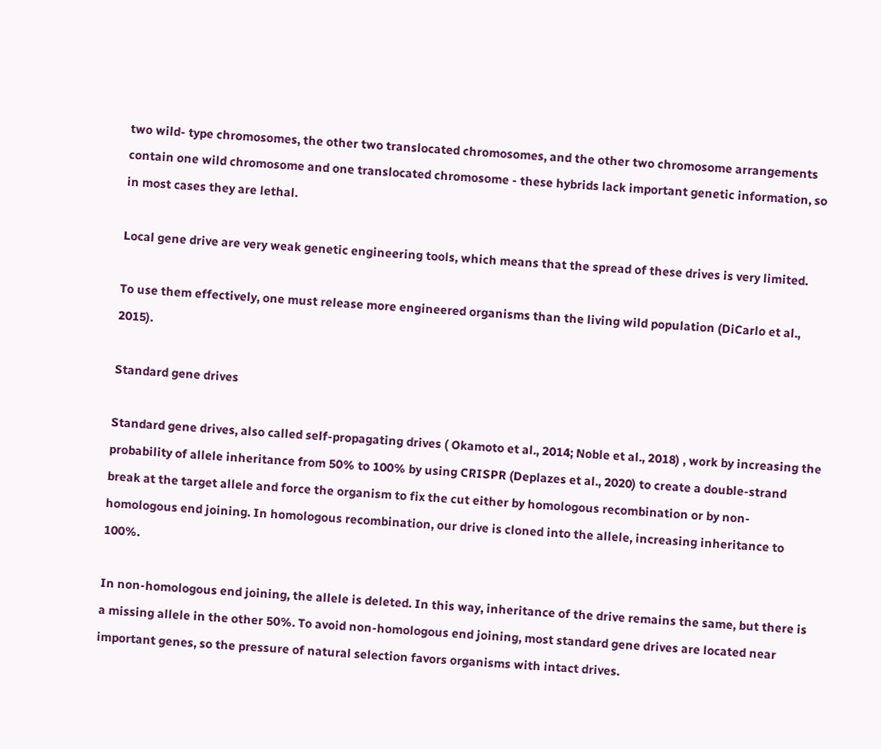two wild- type chromosomes, the other two translocated chromosomes, and the other two chromosome arrangements contain one wild chromosome and one translocated chromosome - these hybrids lack important genetic information, so in most cases they are lethal.

Local gene drive are very weak genetic engineering tools, which means that the spread of these drives is very limited.

To use them effectively, one must release more engineered organisms than the living wild population (DiCarlo et al., 2015).

Standard gene drives

Standard gene drives, also called self-propagating drives ( Okamoto et al., 2014; Noble et al., 2018) , work by increasing the probability of allele inheritance from 50% to 100% by using CRISPR (Deplazes et al., 2020) to create a double-strand break at the target allele and force the organism to fix the cut either by homologous recombination or by non-homologous end joining. In homologous recombination, our drive is cloned into the allele, increasing inheritance to 100%.

In non-homologous end joining, the allele is deleted. In this way, inheritance of the drive remains the same, but there is a missing allele in the other 50%. To avoid non-homologous end joining, most standard gene drives are located near important genes, so the pressure of natural selection favors organisms with intact drives.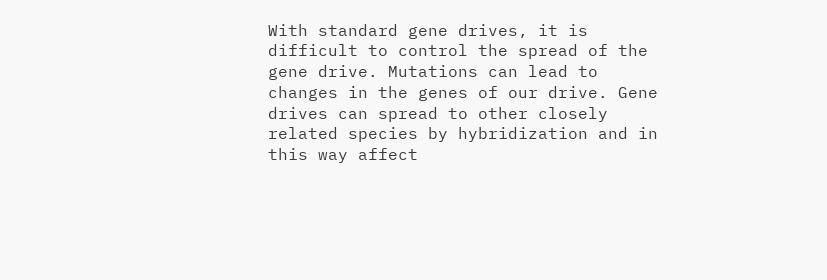With standard gene drives, it is difficult to control the spread of the gene drive. Mutations can lead to changes in the genes of our drive. Gene drives can spread to other closely related species by hybridization and in this way affect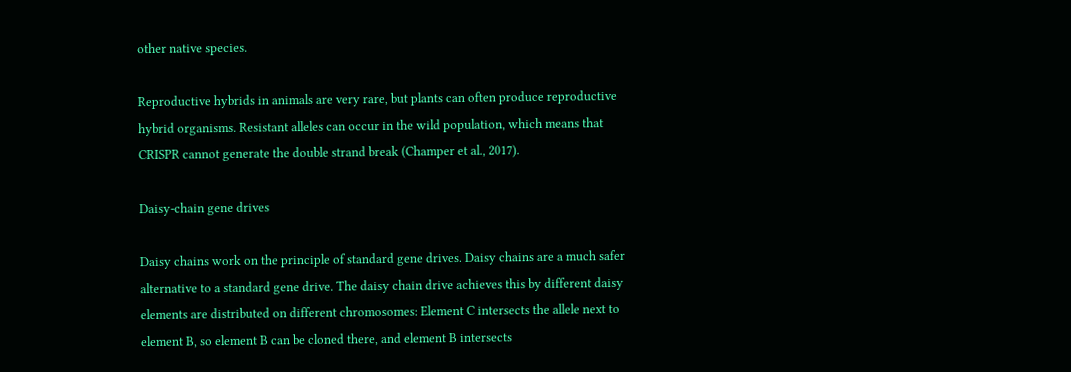other native species.

Reproductive hybrids in animals are very rare, but plants can often produce reproductive hybrid organisms. Resistant alleles can occur in the wild population, which means that CRISPR cannot generate the double strand break (Champer et al., 2017).

Daisy-chain gene drives

Daisy chains work on the principle of standard gene drives. Daisy chains are a much safer alternative to a standard gene drive. The daisy chain drive achieves this by different daisy elements are distributed on different chromosomes: Element C intersects the allele next to element B, so element B can be cloned there, and element B intersects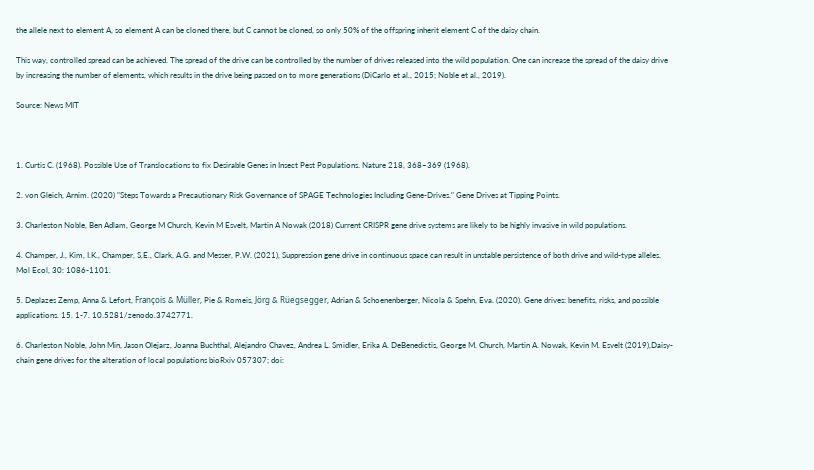the allele next to element A, so element A can be cloned there, but C cannot be cloned, so only 50% of the offspring inherit element C of the daisy chain.

This way, controlled spread can be achieved. The spread of the drive can be controlled by the number of drives released into the wild population. One can increase the spread of the daisy drive by increasing the number of elements, which results in the drive being passed on to more generations (DiCarlo et al., 2015; Noble et al., 2019).

Source: News MIT



1. Curtis C. (1968). Possible Use of Translocations to fix Desirable Genes in Insect Pest Populations. Nature 218, 368–369 (1968).

2. von Gleich, Arnim. (2020) "Steps Towards a Precautionary Risk Governance of SPAGE Technologies Including Gene-Drives." Gene Drives at Tipping Points.

3. Charleston Noble, Ben Adlam, George M Church, Kevin M Esvelt, Martin A Nowak (2018) Current CRISPR gene drive systems are likely to be highly invasive in wild populations.

4. Champer, J., Kim, I.K., Champer, S.E., Clark, A.G. and Messer, P.W. (2021), Suppression gene drive in continuous space can result in unstable persistence of both drive and wild-type alleles. Mol Ecol, 30: 1086-1101.

5. Deplazes Zemp, Anna & Lefort, François & Müller, Pie & Romeis, Jörg & Rüegsegger, Adrian & Schoenenberger, Nicola & Spehn, Eva. (2020). Gene drives: benefits, risks, and possible applications. 15. 1-7. 10.5281/zenodo.3742771.

6. Charleston Noble, John Min, Jason Olejarz, Joanna Buchthal, Alejandro Chavez, Andrea L. Smidler, Erika A. DeBenedictis, George M. Church, Martin A. Nowak, Kevin M. Esvelt (2019),Daisy-chain gene drives for the alteration of local populations bioRxiv 057307; doi: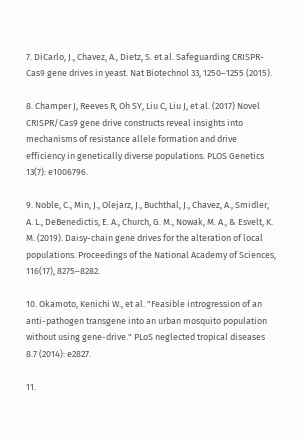7. DiCarlo, J., Chavez, A., Dietz, S. et al. Safeguarding CRISPR-Cas9 gene drives in yeast. Nat Biotechnol 33, 1250–1255 (2015).

8. Champer J, Reeves R, Oh SY, Liu C, Liu J, et al. (2017) Novel CRISPR/Cas9 gene drive constructs reveal insights into mechanisms of resistance allele formation and drive efficiency in genetically diverse populations. PLOS Genetics 13(7): e1006796.

9. Noble, C., Min, J., Olejarz, J., Buchthal, J., Chavez, A., Smidler, A. L., DeBenedictis, E. A., Church, G. M., Nowak, M. A., & Esvelt, K. M. (2019). Daisy-chain gene drives for the alteration of local populations. Proceedings of the National Academy of Sciences, 116(17), 8275–8282.

10. Okamoto, Kenichi W., et al. "Feasible introgression of an anti-pathogen transgene into an urban mosquito population without using gene-drive." PLoS neglected tropical diseases 8.7 (2014): e2827.

11.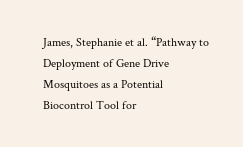James, Stephanie et al. “Pathway to Deployment of Gene Drive Mosquitoes as a Potential Biocontrol Tool for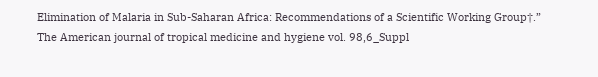Elimination of Malaria in Sub-Saharan Africa: Recommendations of a Scientific Working Group†.” The American journal of tropical medicine and hygiene vol. 98,6_Suppl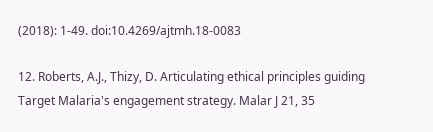(2018): 1-49. doi:10.4269/ajtmh.18-0083

12. Roberts, A.J., Thizy, D. Articulating ethical principles guiding Target Malaria's engagement strategy. Malar J 21, 35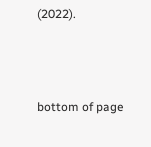(2022).



bottom of page